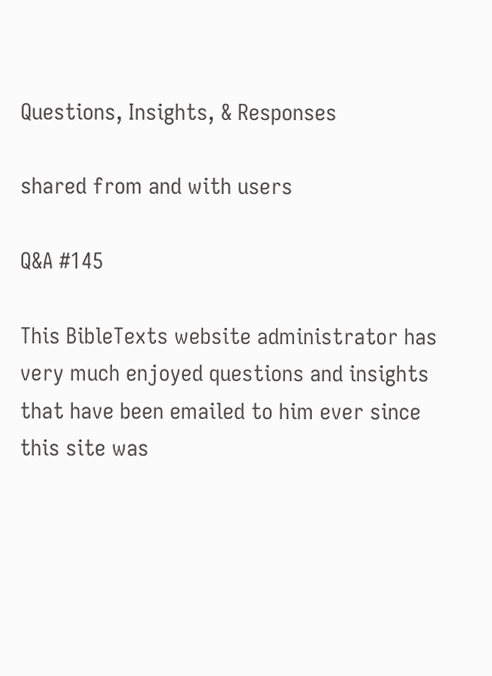Questions, Insights, & Responses

shared from and with users

Q&A #145

This BibleTexts website administrator has very much enjoyed questions and insights that have been emailed to him ever since this site was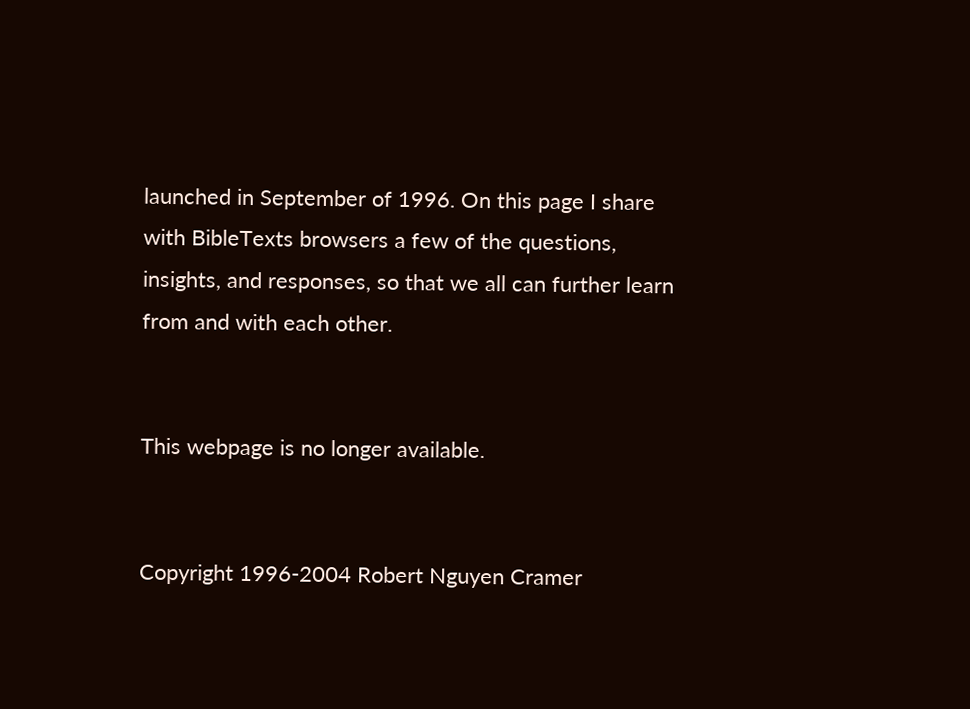launched in September of 1996. On this page I share with BibleTexts browsers a few of the questions, insights, and responses, so that we all can further learn from and with each other.


This webpage is no longer available.


Copyright 1996-2004 Robert Nguyen Cramer